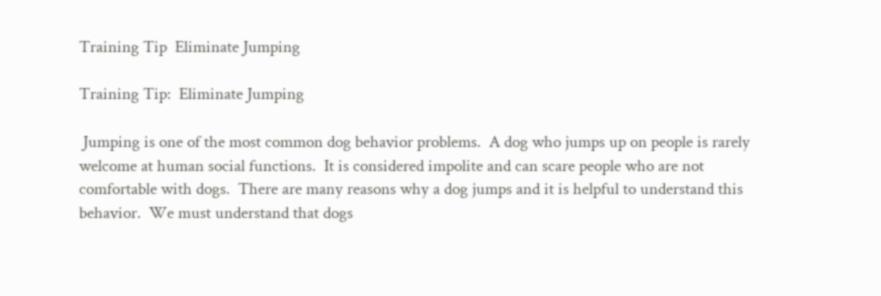Training Tip  Eliminate Jumping

Training Tip:  Eliminate Jumping

 Jumping is one of the most common dog behavior problems.  A dog who jumps up on people is rarely welcome at human social functions.  It is considered impolite and can scare people who are not comfortable with dogs.  There are many reasons why a dog jumps and it is helpful to understand this behavior.  We must understand that dogs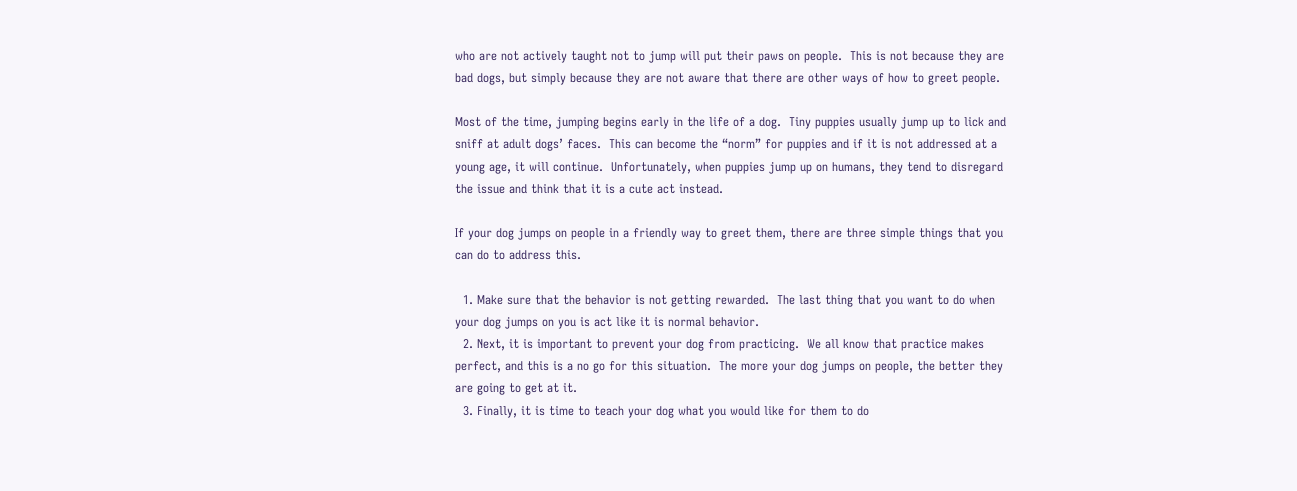who are not actively taught not to jump will put their paws on people.  This is not because they are bad dogs, but simply because they are not aware that there are other ways of how to greet people.

Most of the time, jumping begins early in the life of a dog.  Tiny puppies usually jump up to lick and sniff at adult dogs’ faces.  This can become the “norm” for puppies and if it is not addressed at a young age, it will continue.  Unfortunately, when puppies jump up on humans, they tend to disregard the issue and think that it is a cute act instead.

If your dog jumps on people in a friendly way to greet them, there are three simple things that you can do to address this.

  1. Make sure that the behavior is not getting rewarded.  The last thing that you want to do when your dog jumps on you is act like it is normal behavior.
  2. Next, it is important to prevent your dog from practicing.  We all know that practice makes perfect, and this is a no go for this situation.  The more your dog jumps on people, the better they are going to get at it.
  3. Finally, it is time to teach your dog what you would like for them to do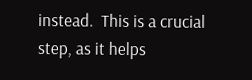instead.  This is a crucial step, as it helps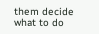them decide what to do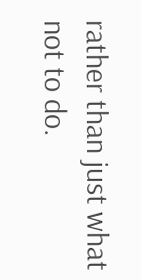rather than just what not to do.